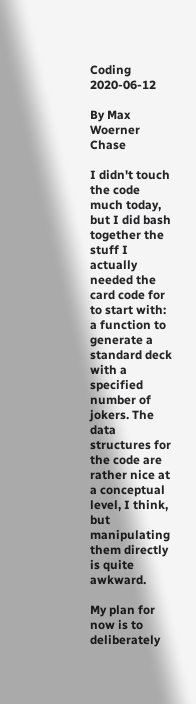Coding 2020-06-12

By Max Woerner Chase

I didn't touch the code much today, but I did bash together the stuff I actually needed the card code for to start with: a function to generate a standard deck with a specified number of jokers. The data structures for the code are rather nice at a conceptual level, I think, but manipulating them directly is quite awkward.

My plan for now is to deliberately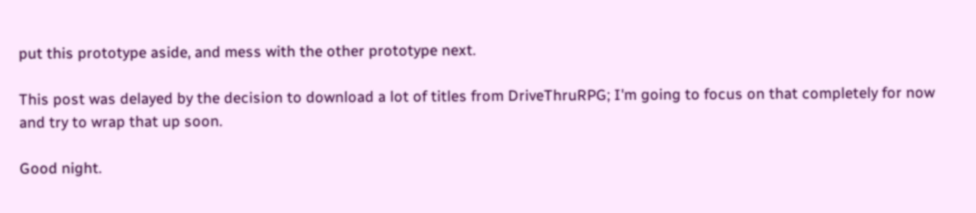put this prototype aside, and mess with the other prototype next.

This post was delayed by the decision to download a lot of titles from DriveThruRPG; I'm going to focus on that completely for now and try to wrap that up soon.

Good night.